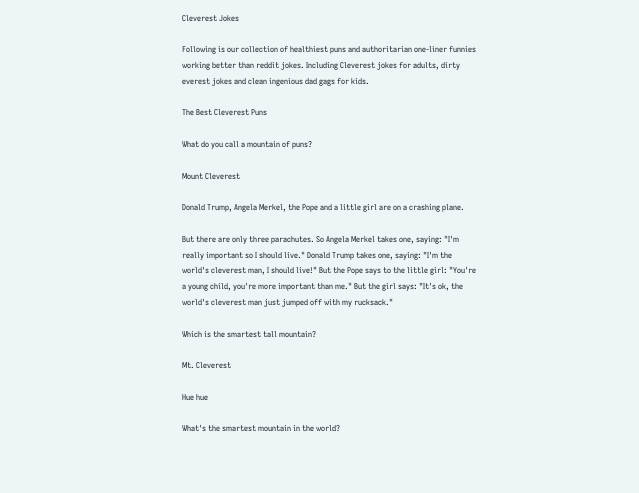Cleverest Jokes

Following is our collection of healthiest puns and authoritarian one-liner funnies working better than reddit jokes. Including Cleverest jokes for adults, dirty everest jokes and clean ingenious dad gags for kids.

The Best Cleverest Puns

What do you call a mountain of puns?

Mount Cleverest

Donald Trump, Angela Merkel, the Pope and a little girl are on a crashing plane.

But there are only three parachutes. So Angela Merkel takes one, saying: "I'm really important so I should live." Donald Trump takes one, saying: "I'm the world's cleverest man, I should live!" But the Pope says to the little girl: "You're a young child, you're more important than me." But the girl says: "It's ok, the world's cleverest man just jumped off with my rucksack."

Which is the smartest tall mountain?

Mt. Cleverest

Hue hue

What's the smartest mountain in the world?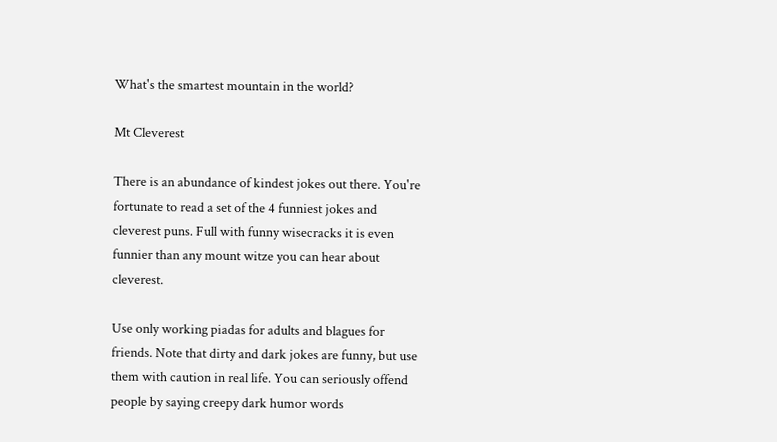What's the smartest mountain in the world?

Mt Cleverest

There is an abundance of kindest jokes out there. You're fortunate to read a set of the 4 funniest jokes and cleverest puns. Full with funny wisecracks it is even funnier than any mount witze you can hear about cleverest.

Use only working piadas for adults and blagues for friends. Note that dirty and dark jokes are funny, but use them with caution in real life. You can seriously offend people by saying creepy dark humor words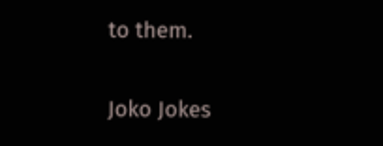to them.

Joko Jokes